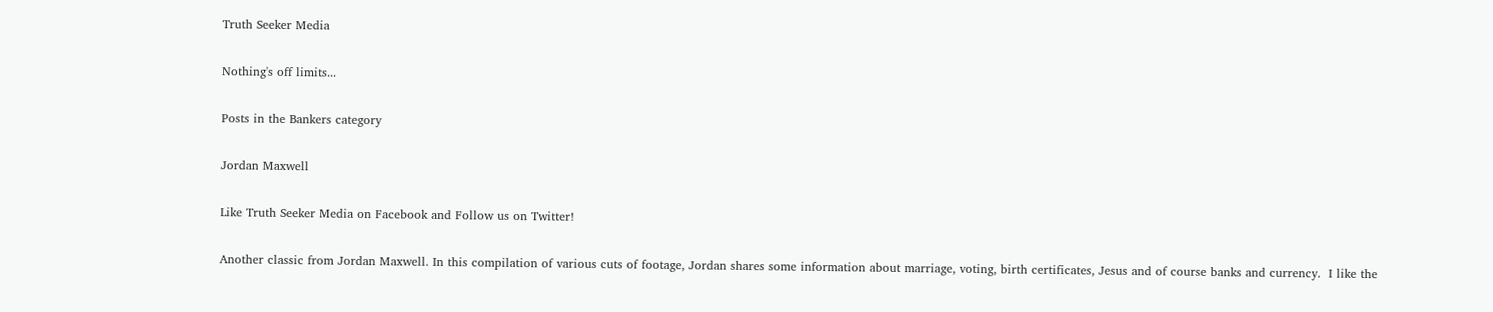Truth Seeker Media

Nothing's off limits...

Posts in the Bankers category

Jordan Maxwell

Like Truth Seeker Media on Facebook and Follow us on Twitter!

Another classic from Jordan Maxwell. In this compilation of various cuts of footage, Jordan shares some information about marriage, voting, birth certificates, Jesus and of course banks and currency.  I like the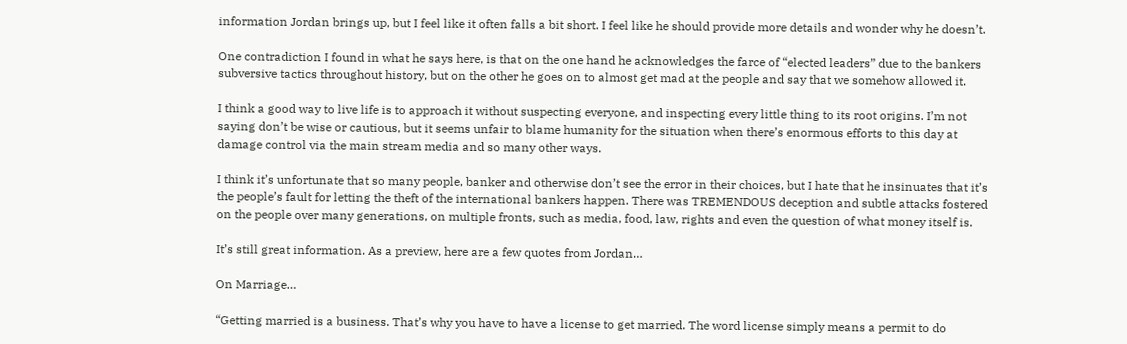information Jordan brings up, but I feel like it often falls a bit short. I feel like he should provide more details and wonder why he doesn’t.

One contradiction I found in what he says here, is that on the one hand he acknowledges the farce of “elected leaders” due to the bankers subversive tactics throughout history, but on the other he goes on to almost get mad at the people and say that we somehow allowed it.

I think a good way to live life is to approach it without suspecting everyone, and inspecting every little thing to its root origins. I’m not saying don’t be wise or cautious, but it seems unfair to blame humanity for the situation when there’s enormous efforts to this day at damage control via the main stream media and so many other ways.

I think it’s unfortunate that so many people, banker and otherwise don’t see the error in their choices, but I hate that he insinuates that it’s the people’s fault for letting the theft of the international bankers happen. There was TREMENDOUS deception and subtle attacks fostered on the people over many generations, on multiple fronts, such as media, food, law, rights and even the question of what money itself is.

It’s still great information. As a preview, here are a few quotes from Jordan…

On Marriage…

“Getting married is a business. That’s why you have to have a license to get married. The word license simply means a permit to do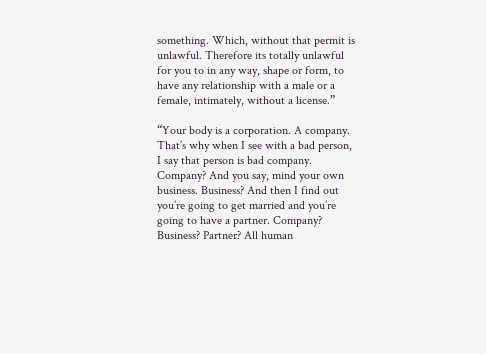something. Which, without that permit is unlawful. Therefore its totally unlawful for you to in any way, shape or form, to have any relationship with a male or a female, intimately, without a license.”

“Your body is a corporation. A company. That’s why when I see with a bad person, I say that person is bad company. Company? And you say, mind your own business. Business? And then I find out you’re going to get married and you’re going to have a partner. Company? Business? Partner? All human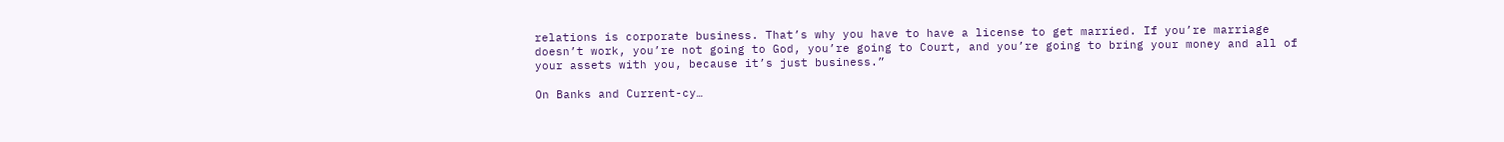relations is corporate business. That’s why you have to have a license to get married. If you’re marriage doesn’t work, you’re not going to God, you’re going to Court, and you’re going to bring your money and all of your assets with you, because it’s just business.”

On Banks and Current-cy…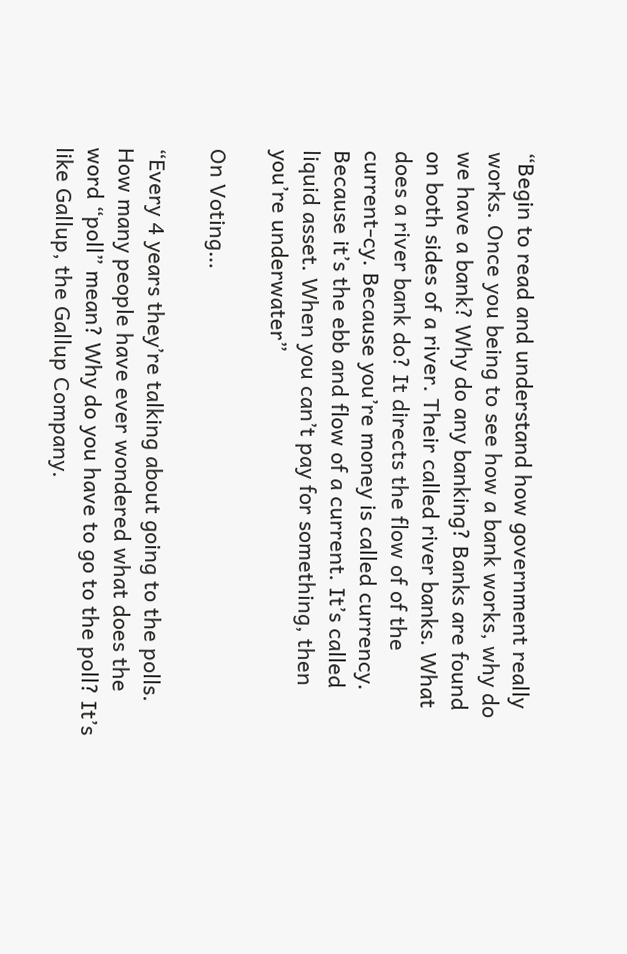“Begin to read and understand how government really works. Once you being to see how a bank works, why do we have a bank? Why do any banking? Banks are found on both sides of a river. Their called river banks. What does a river bank do? It directs the flow of of the current-cy. Because you’re money is called currency. Because it’s the ebb and flow of a current. It’s called liquid asset. When you can’t pay for something, then you’re underwater”

On Voting…

“Every 4 years they’re talking about going to the polls. How many people have ever wondered what does the word “poll” mean? Why do you have to go to the poll? It’s like Gallup, the Gallup Company.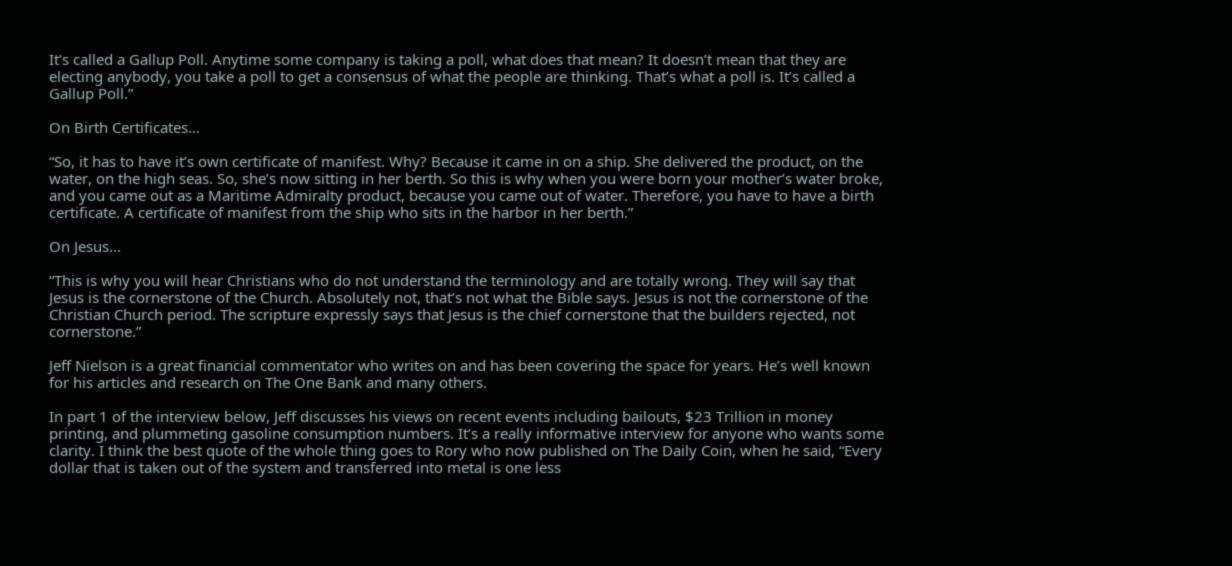It’s called a Gallup Poll. Anytime some company is taking a poll, what does that mean? It doesn’t mean that they are electing anybody, you take a poll to get a consensus of what the people are thinking. That’s what a poll is. It’s called a Gallup Poll.”

On Birth Certificates…

“So, it has to have it’s own certificate of manifest. Why? Because it came in on a ship. She delivered the product, on the water, on the high seas. So, she’s now sitting in her berth. So this is why when you were born your mother’s water broke, and you came out as a Maritime Admiralty product, because you came out of water. Therefore, you have to have a birth certificate. A certificate of manifest from the ship who sits in the harbor in her berth.”

On Jesus…

“This is why you will hear Christians who do not understand the terminology and are totally wrong. They will say that Jesus is the cornerstone of the Church. Absolutely not, that’s not what the Bible says. Jesus is not the cornerstone of the Christian Church period. The scripture expressly says that Jesus is the chief cornerstone that the builders rejected, not cornerstone.”

Jeff Nielson is a great financial commentator who writes on and has been covering the space for years. He’s well known for his articles and research on The One Bank and many others.

In part 1 of the interview below, Jeff discusses his views on recent events including bailouts, $23 Trillion in money printing, and plummeting gasoline consumption numbers. It’s a really informative interview for anyone who wants some clarity. I think the best quote of the whole thing goes to Rory who now published on The Daily Coin, when he said, “Every dollar that is taken out of the system and transferred into metal is one less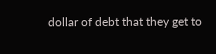dollar of debt that they get to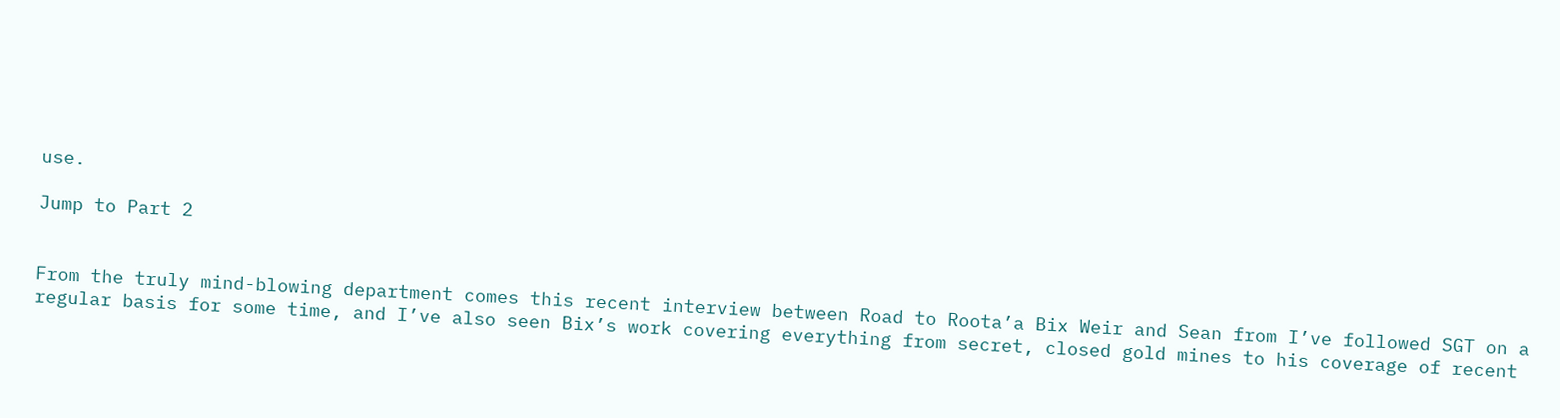use.

Jump to Part 2


From the truly mind-blowing department comes this recent interview between Road to Roota’a Bix Weir and Sean from I’ve followed SGT on a regular basis for some time, and I’ve also seen Bix’s work covering everything from secret, closed gold mines to his coverage of recent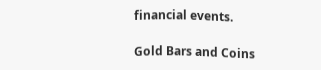financial events.

Gold Bars and Coins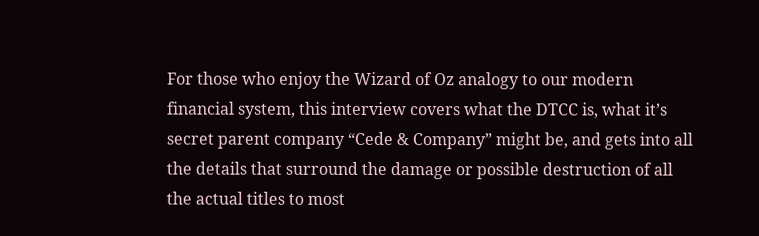For those who enjoy the Wizard of Oz analogy to our modern financial system, this interview covers what the DTCC is, what it’s secret parent company “Cede & Company” might be, and gets into all the details that surround the damage or possible destruction of all the actual titles to most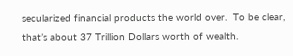secularized financial products the world over.  To be clear, that’s about 37 Trillion Dollars worth of wealth.